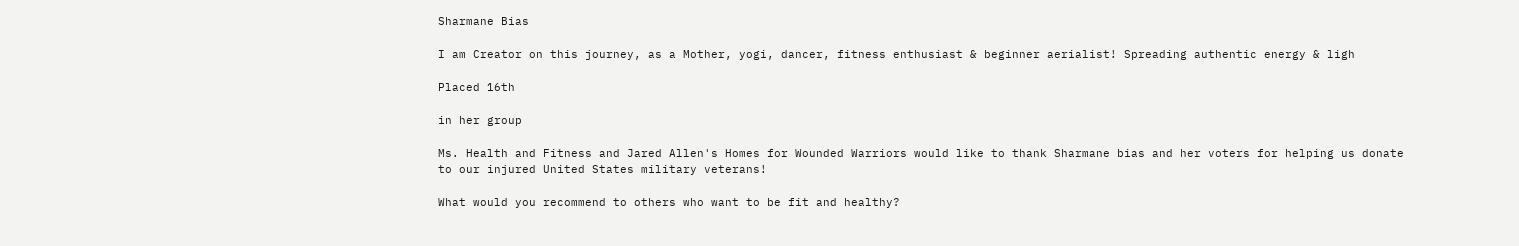Sharmane Bias

I am Creator on this journey, as a Mother, yogi, dancer, fitness enthusiast & beginner aerialist! Spreading authentic energy & ligh

Placed 16th

in her group

Ms. Health and Fitness and Jared Allen's Homes for Wounded Warriors would like to thank Sharmane bias and her voters for helping us donate to our injured United States military veterans!

What would you recommend to others who want to be fit and healthy?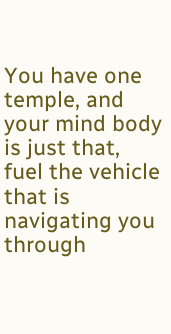You have one temple, and your mind body is just that, fuel the vehicle that is navigating you through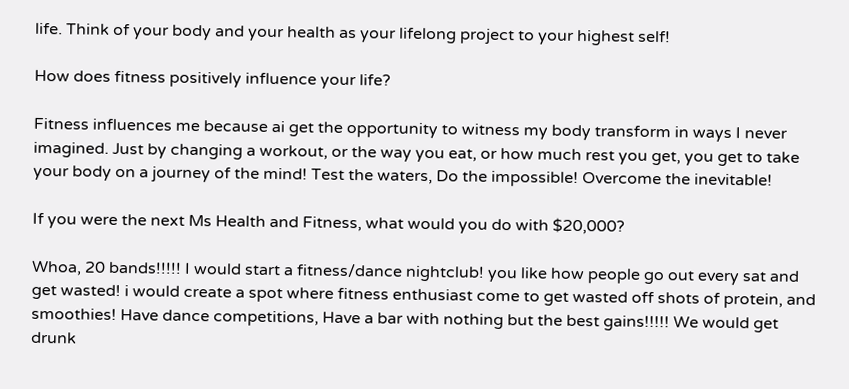life. Think of your body and your health as your lifelong project to your highest self!

How does fitness positively influence your life?

Fitness influences me because ai get the opportunity to witness my body transform in ways I never imagined. Just by changing a workout, or the way you eat, or how much rest you get, you get to take your body on a journey of the mind! Test the waters, Do the impossible! Overcome the inevitable!

If you were the next Ms Health and Fitness, what would you do with $20,000?

Whoa, 20 bands!!!!! I would start a fitness/dance nightclub! you like how people go out every sat and get wasted! i would create a spot where fitness enthusiast come to get wasted off shots of protein, and smoothies! Have dance competitions, Have a bar with nothing but the best gains!!!!! We would get drunk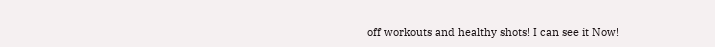off workouts and healthy shots! I can see it Now!